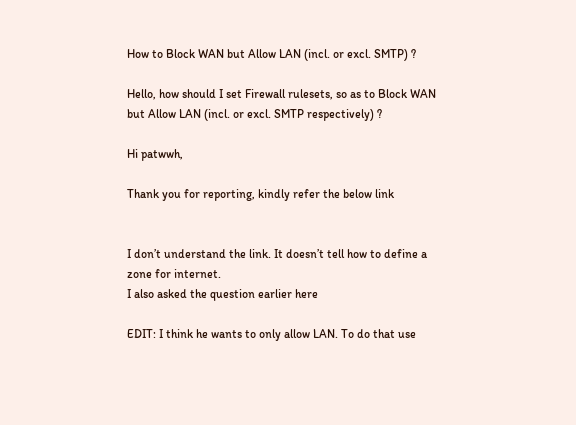How to Block WAN but Allow LAN (incl. or excl. SMTP) ?

Hello, how should I set Firewall rulesets, so as to Block WAN but Allow LAN (incl. or excl. SMTP respectively) ?

Hi patwwh,

Thank you for reporting, kindly refer the below link


I don’t understand the link. It doesn’t tell how to define a zone for internet.
I also asked the question earlier here

EDIT: I think he wants to only allow LAN. To do that use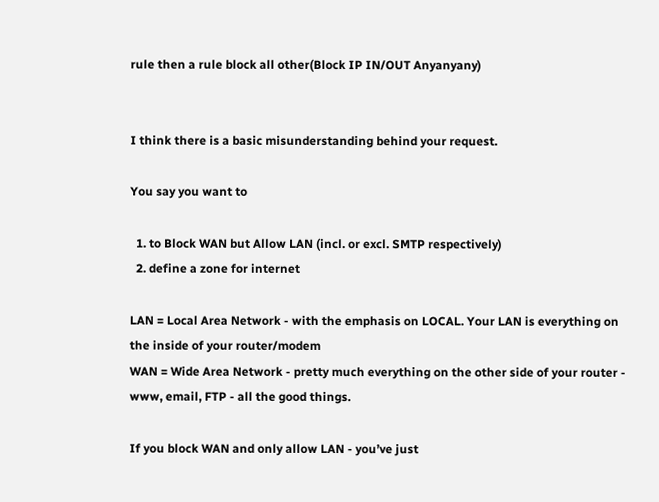rule then a rule block all other(Block IP IN/OUT Anyanyany)


I think there is a basic misunderstanding behind your request.

You say you want to

  1. to Block WAN but Allow LAN (incl. or excl. SMTP respectively)
  2. define a zone for internet

LAN = Local Area Network - with the emphasis on LOCAL. Your LAN is everything on the inside of your router/modem
WAN = Wide Area Network - pretty much everything on the other side of your router - www, email, FTP - all the good things.

If you block WAN and only allow LAN - you’ve just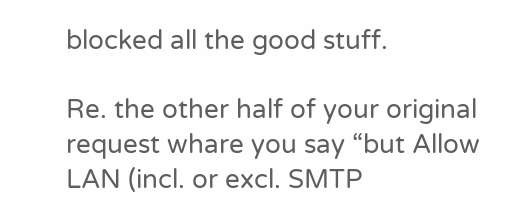blocked all the good stuff.

Re. the other half of your original request whare you say “but Allow LAN (incl. or excl. SMTP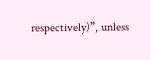respectively)”, unless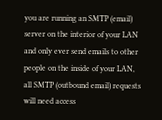you are running an SMTP (email) server on the interior of your LAN and only ever send emails to other people on the inside of your LAN, all SMTP (outbound email) requests will need access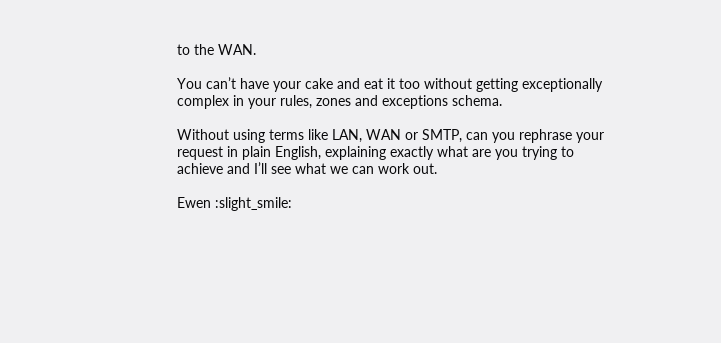to the WAN.

You can’t have your cake and eat it too without getting exceptionally complex in your rules, zones and exceptions schema.

Without using terms like LAN, WAN or SMTP, can you rephrase your request in plain English, explaining exactly what are you trying to achieve and I’ll see what we can work out.

Ewen :slight_smile: